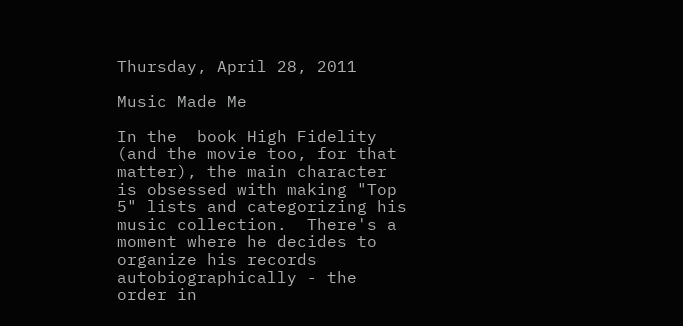Thursday, April 28, 2011

Music Made Me

In the  book High Fidelity (and the movie too, for that matter), the main character is obsessed with making "Top 5" lists and categorizing his music collection.  There's a moment where he decides to organize his records autobiographically - the order in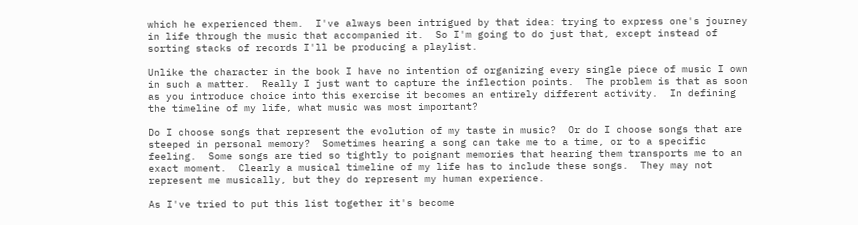which he experienced them.  I've always been intrigued by that idea: trying to express one's journey in life through the music that accompanied it.  So I'm going to do just that, except instead of sorting stacks of records I'll be producing a playlist.

Unlike the character in the book I have no intention of organizing every single piece of music I own in such a matter.  Really I just want to capture the inflection points.  The problem is that as soon as you introduce choice into this exercise it becomes an entirely different activity.  In defining the timeline of my life, what music was most important?

Do I choose songs that represent the evolution of my taste in music?  Or do I choose songs that are steeped in personal memory?  Sometimes hearing a song can take me to a time, or to a specific feeling.  Some songs are tied so tightly to poignant memories that hearing them transports me to an exact moment.  Clearly a musical timeline of my life has to include these songs.  They may not represent me musically, but they do represent my human experience.

As I've tried to put this list together it's become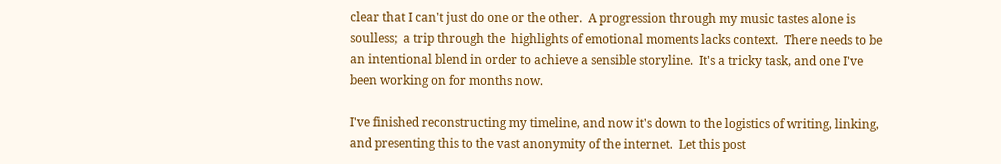clear that I can't just do one or the other.  A progression through my music tastes alone is soulless;  a trip through the  highlights of emotional moments lacks context.  There needs to be an intentional blend in order to achieve a sensible storyline.  It's a tricky task, and one I've been working on for months now.

I've finished reconstructing my timeline, and now it's down to the logistics of writing, linking, and presenting this to the vast anonymity of the internet.  Let this post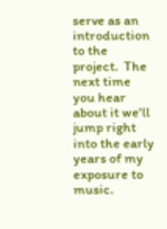serve as an introduction to the project.  The next time you hear about it we'll jump right into the early years of my exposure to music.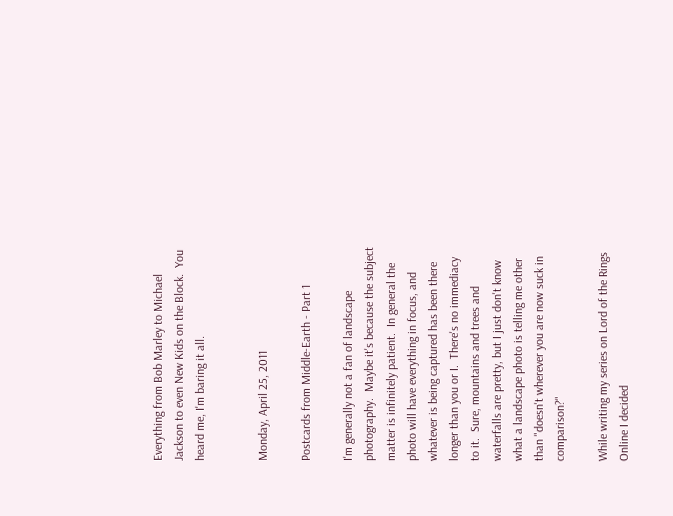Everything from Bob Marley to Michael Jackson to even New Kids on the Block.  You heard me, I'm baring it all.


Monday, April 25, 2011

Postcards from Middle-Earth - Part 1

I'm generally not a fan of landscape photography.  Maybe it's because the subject matter is infinitely patient.  In general the photo will have everything in focus, and whatever is being captured has been there longer than you or I.  There's no immediacy to it.  Sure, mountains and trees and waterfalls are pretty, but I just don't know what a landscape photo is telling me other than "doesn't wherever you are now suck in comparison?"

While writing my series on Lord of the Rings Online I decided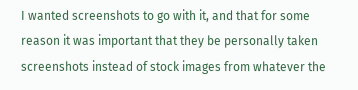I wanted screenshots to go with it, and that for some reason it was important that they be personally taken screenshots instead of stock images from whatever the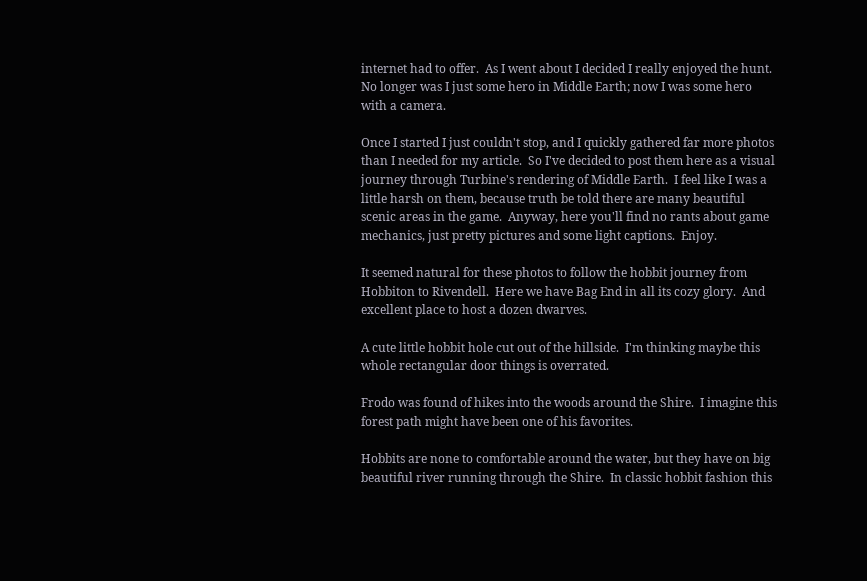internet had to offer.  As I went about I decided I really enjoyed the hunt.  No longer was I just some hero in Middle Earth; now I was some hero with a camera.

Once I started I just couldn't stop, and I quickly gathered far more photos than I needed for my article.  So I've decided to post them here as a visual journey through Turbine's rendering of Middle Earth.  I feel like I was a little harsh on them, because truth be told there are many beautiful scenic areas in the game.  Anyway, here you'll find no rants about game mechanics, just pretty pictures and some light captions.  Enjoy.

It seemed natural for these photos to follow the hobbit journey from Hobbiton to Rivendell.  Here we have Bag End in all its cozy glory.  And excellent place to host a dozen dwarves.

A cute little hobbit hole cut out of the hillside.  I'm thinking maybe this whole rectangular door things is overrated.

Frodo was found of hikes into the woods around the Shire.  I imagine this forest path might have been one of his favorites.

Hobbits are none to comfortable around the water, but they have on big beautiful river running through the Shire.  In classic hobbit fashion this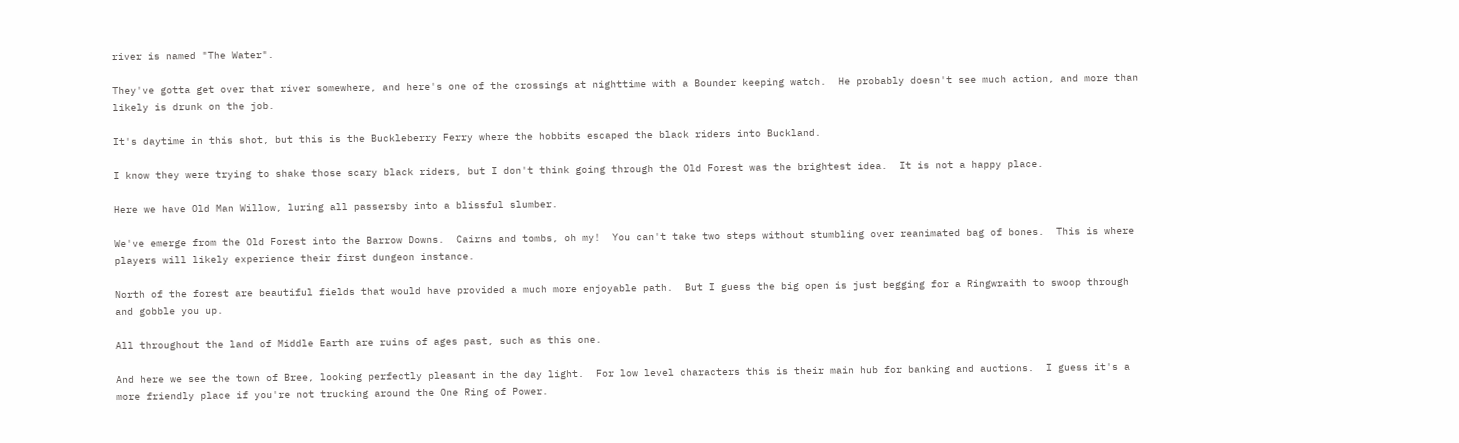river is named "The Water".

They've gotta get over that river somewhere, and here's one of the crossings at nighttime with a Bounder keeping watch.  He probably doesn't see much action, and more than likely is drunk on the job.

It's daytime in this shot, but this is the Buckleberry Ferry where the hobbits escaped the black riders into Buckland.

I know they were trying to shake those scary black riders, but I don't think going through the Old Forest was the brightest idea.  It is not a happy place.

Here we have Old Man Willow, luring all passersby into a blissful slumber.

We've emerge from the Old Forest into the Barrow Downs.  Cairns and tombs, oh my!  You can't take two steps without stumbling over reanimated bag of bones.  This is where players will likely experience their first dungeon instance.

North of the forest are beautiful fields that would have provided a much more enjoyable path.  But I guess the big open is just begging for a Ringwraith to swoop through and gobble you up.

All throughout the land of Middle Earth are ruins of ages past, such as this one.

And here we see the town of Bree, looking perfectly pleasant in the day light.  For low level characters this is their main hub for banking and auctions.  I guess it's a more friendly place if you're not trucking around the One Ring of Power.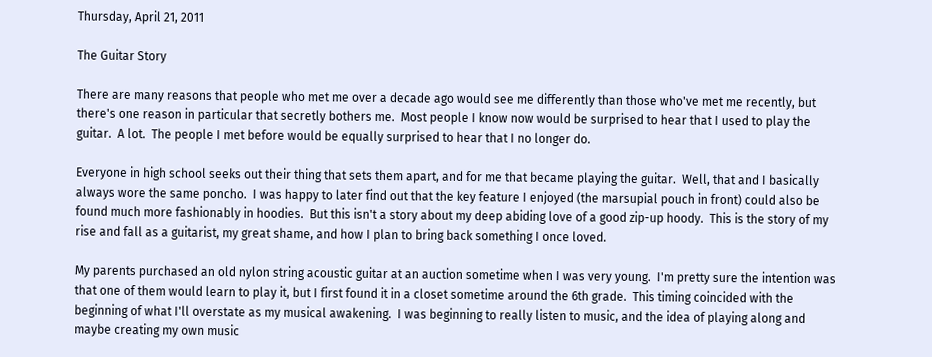Thursday, April 21, 2011

The Guitar Story

There are many reasons that people who met me over a decade ago would see me differently than those who've met me recently, but there's one reason in particular that secretly bothers me.  Most people I know now would be surprised to hear that I used to play the guitar.  A lot.  The people I met before would be equally surprised to hear that I no longer do.

Everyone in high school seeks out their thing that sets them apart, and for me that became playing the guitar.  Well, that and I basically always wore the same poncho.  I was happy to later find out that the key feature I enjoyed (the marsupial pouch in front) could also be found much more fashionably in hoodies.  But this isn't a story about my deep abiding love of a good zip-up hoody.  This is the story of my rise and fall as a guitarist, my great shame, and how I plan to bring back something I once loved.

My parents purchased an old nylon string acoustic guitar at an auction sometime when I was very young.  I'm pretty sure the intention was that one of them would learn to play it, but I first found it in a closet sometime around the 6th grade.  This timing coincided with the beginning of what I'll overstate as my musical awakening.  I was beginning to really listen to music, and the idea of playing along and maybe creating my own music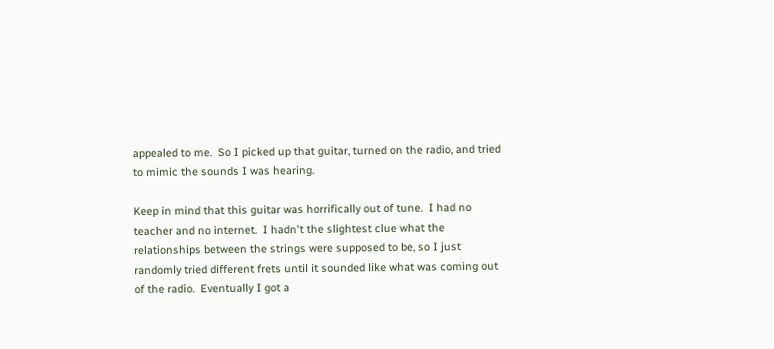appealed to me.  So I picked up that guitar, turned on the radio, and tried to mimic the sounds I was hearing.

Keep in mind that this guitar was horrifically out of tune.  I had no teacher and no internet.  I hadn't the slightest clue what the relationships between the strings were supposed to be, so I just randomly tried different frets until it sounded like what was coming out of the radio.  Eventually I got a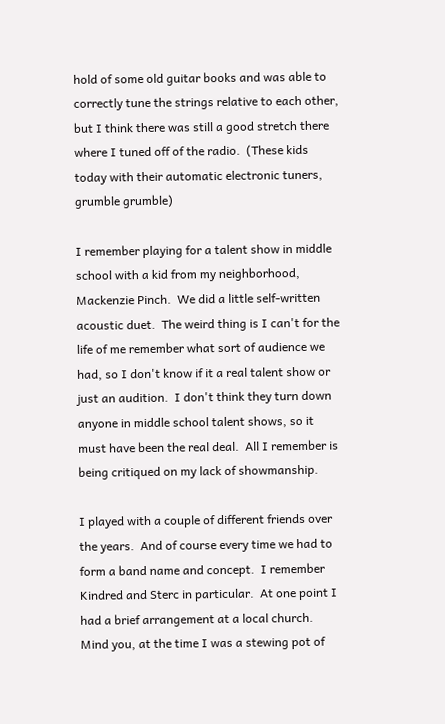hold of some old guitar books and was able to correctly tune the strings relative to each other, but I think there was still a good stretch there where I tuned off of the radio.  (These kids today with their automatic electronic tuners, grumble grumble)

I remember playing for a talent show in middle school with a kid from my neighborhood, Mackenzie Pinch.  We did a little self-written acoustic duet.  The weird thing is I can't for the life of me remember what sort of audience we had, so I don't know if it a real talent show or just an audition.  I don't think they turn down anyone in middle school talent shows, so it must have been the real deal.  All I remember is being critiqued on my lack of showmanship.

I played with a couple of different friends over the years.  And of course every time we had to form a band name and concept.  I remember Kindred and Sterc in particular.  At one point I had a brief arrangement at a local church.  Mind you, at the time I was a stewing pot of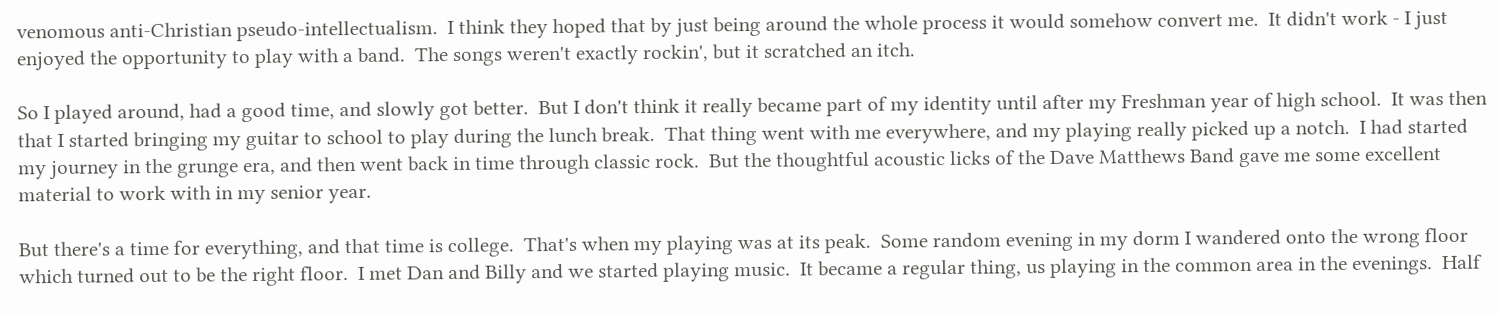venomous anti-Christian pseudo-intellectualism.  I think they hoped that by just being around the whole process it would somehow convert me.  It didn't work - I just enjoyed the opportunity to play with a band.  The songs weren't exactly rockin', but it scratched an itch.

So I played around, had a good time, and slowly got better.  But I don't think it really became part of my identity until after my Freshman year of high school.  It was then that I started bringing my guitar to school to play during the lunch break.  That thing went with me everywhere, and my playing really picked up a notch.  I had started my journey in the grunge era, and then went back in time through classic rock.  But the thoughtful acoustic licks of the Dave Matthews Band gave me some excellent material to work with in my senior year.

But there's a time for everything, and that time is college.  That's when my playing was at its peak.  Some random evening in my dorm I wandered onto the wrong floor which turned out to be the right floor.  I met Dan and Billy and we started playing music.  It became a regular thing, us playing in the common area in the evenings.  Half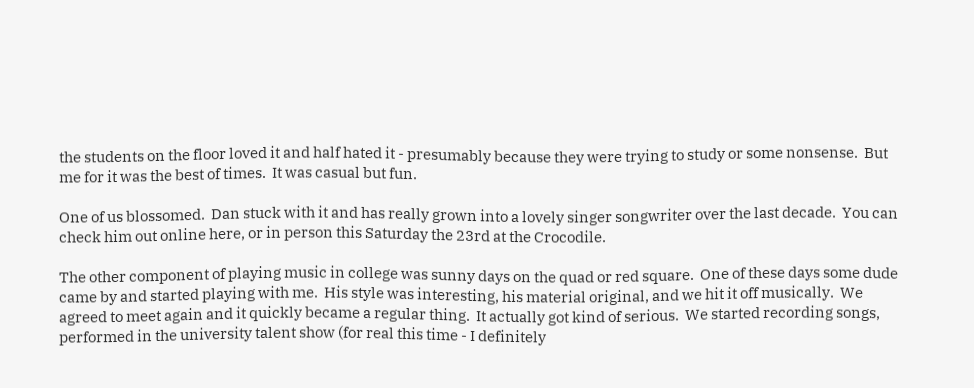the students on the floor loved it and half hated it - presumably because they were trying to study or some nonsense.  But me for it was the best of times.  It was casual but fun.

One of us blossomed.  Dan stuck with it and has really grown into a lovely singer songwriter over the last decade.  You can check him out online here, or in person this Saturday the 23rd at the Crocodile.

The other component of playing music in college was sunny days on the quad or red square.  One of these days some dude came by and started playing with me.  His style was interesting, his material original, and we hit it off musically.  We agreed to meet again and it quickly became a regular thing.  It actually got kind of serious.  We started recording songs, performed in the university talent show (for real this time - I definitely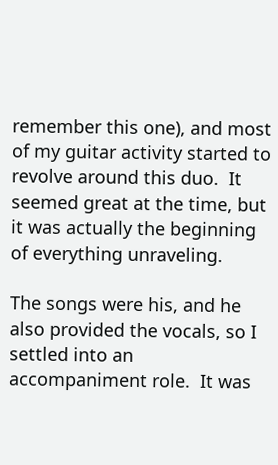remember this one), and most of my guitar activity started to revolve around this duo.  It seemed great at the time, but it was actually the beginning of everything unraveling.

The songs were his, and he also provided the vocals, so I settled into an accompaniment role.  It was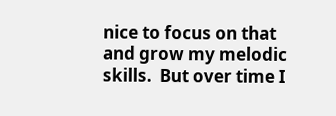nice to focus on that and grow my melodic skills.  But over time I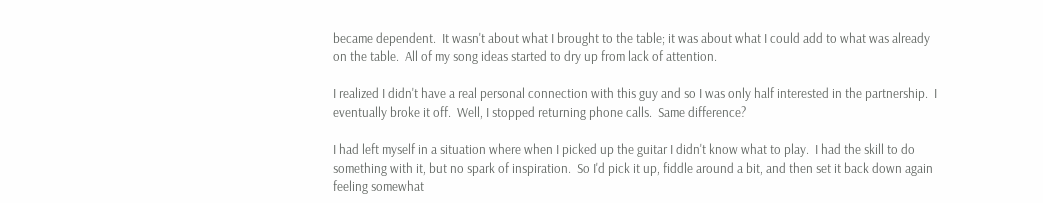became dependent.  It wasn't about what I brought to the table; it was about what I could add to what was already on the table.  All of my song ideas started to dry up from lack of attention.

I realized I didn't have a real personal connection with this guy and so I was only half interested in the partnership.  I eventually broke it off.  Well, I stopped returning phone calls.  Same difference?

I had left myself in a situation where when I picked up the guitar I didn't know what to play.  I had the skill to do something with it, but no spark of inspiration.  So I'd pick it up, fiddle around a bit, and then set it back down again feeling somewhat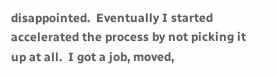disappointed.  Eventually I started accelerated the process by not picking it up at all.  I got a job, moved,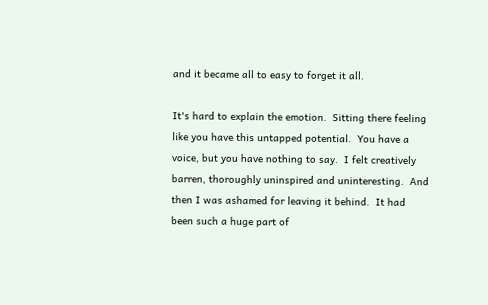and it became all to easy to forget it all.

It's hard to explain the emotion.  Sitting there feeling like you have this untapped potential.  You have a voice, but you have nothing to say.  I felt creatively barren, thoroughly uninspired and uninteresting.  And then I was ashamed for leaving it behind.  It had been such a huge part of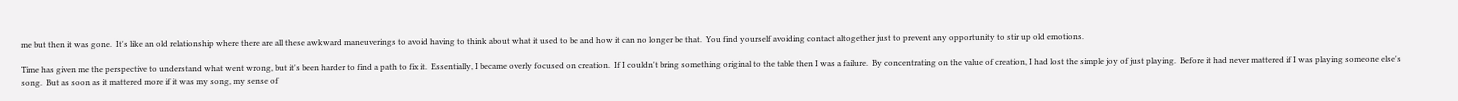me but then it was gone.  It's like an old relationship where there are all these awkward maneuverings to avoid having to think about what it used to be and how it can no longer be that.  You find yourself avoiding contact altogether just to prevent any opportunity to stir up old emotions.

Time has given me the perspective to understand what went wrong, but it's been harder to find a path to fix it.  Essentially, I became overly focused on creation.  If I couldn't bring something original to the table then I was a failure.  By concentrating on the value of creation, I had lost the simple joy of just playing.  Before it had never mattered if I was playing someone else's song.  But as soon as it mattered more if it was my song, my sense of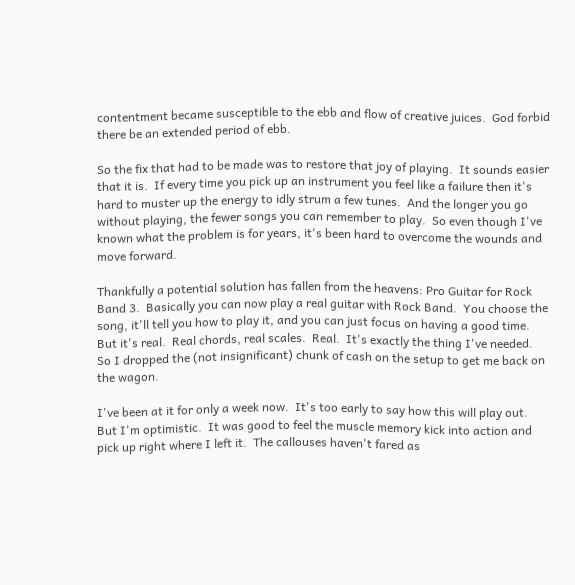contentment became susceptible to the ebb and flow of creative juices.  God forbid there be an extended period of ebb.

So the fix that had to be made was to restore that joy of playing.  It sounds easier that it is.  If every time you pick up an instrument you feel like a failure then it's hard to muster up the energy to idly strum a few tunes.  And the longer you go without playing, the fewer songs you can remember to play.  So even though I've known what the problem is for years, it's been hard to overcome the wounds and move forward.

Thankfully a potential solution has fallen from the heavens: Pro Guitar for Rock Band 3.  Basically you can now play a real guitar with Rock Band.  You choose the song, it'll tell you how to play it, and you can just focus on having a good time.  But it's real.  Real chords, real scales.  Real.  It's exactly the thing I've needed.  So I dropped the (not insignificant) chunk of cash on the setup to get me back on the wagon.

I've been at it for only a week now.  It's too early to say how this will play out.  But I'm optimistic.  It was good to feel the muscle memory kick into action and pick up right where I left it.  The callouses haven't fared as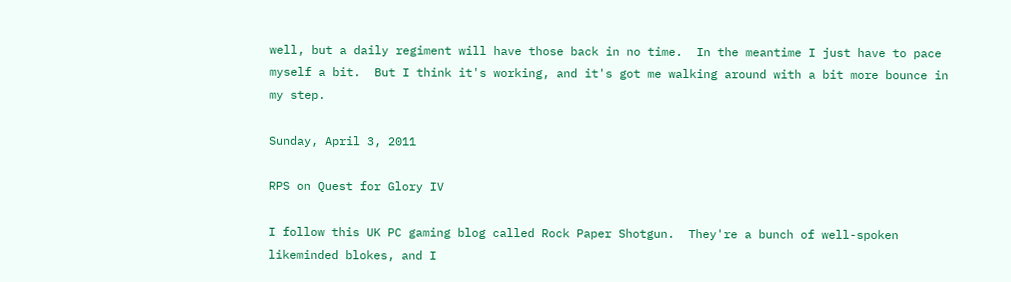well, but a daily regiment will have those back in no time.  In the meantime I just have to pace myself a bit.  But I think it's working, and it's got me walking around with a bit more bounce in my step.

Sunday, April 3, 2011

RPS on Quest for Glory IV

I follow this UK PC gaming blog called Rock Paper Shotgun.  They're a bunch of well-spoken likeminded blokes, and I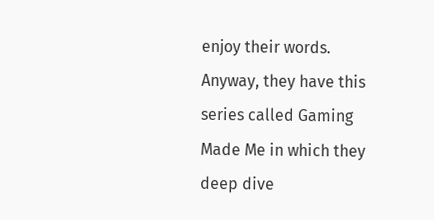enjoy their words.  Anyway, they have this series called Gaming Made Me in which they deep dive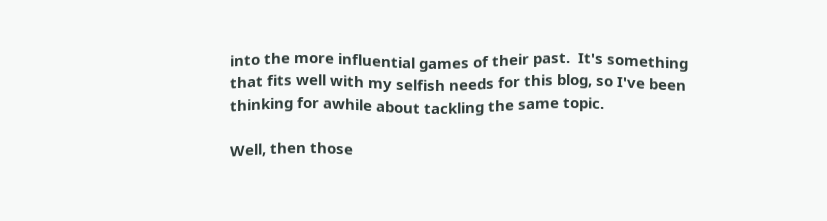into the more influential games of their past.  It's something that fits well with my selfish needs for this blog, so I've been thinking for awhile about tackling the same topic.

Well, then those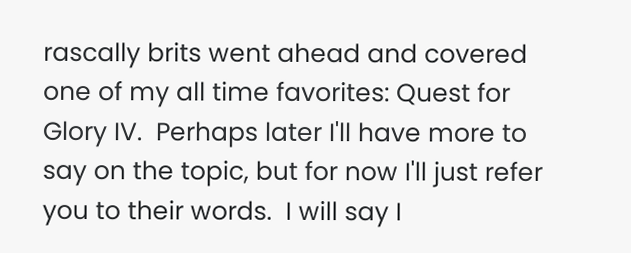rascally brits went ahead and covered one of my all time favorites: Quest for Glory IV.  Perhaps later I'll have more to say on the topic, but for now I'll just refer you to their words.  I will say I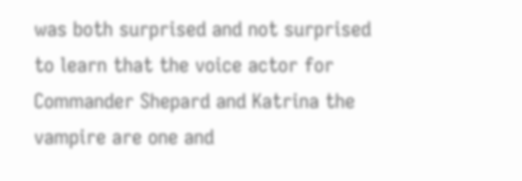was both surprised and not surprised to learn that the voice actor for Commander Shepard and Katrina the vampire are one and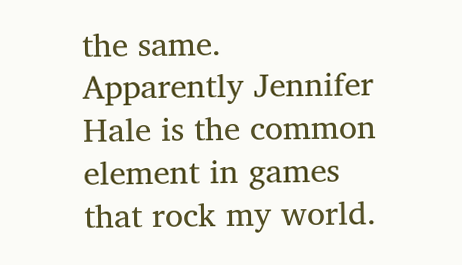the same.  Apparently Jennifer Hale is the common element in games that rock my world.